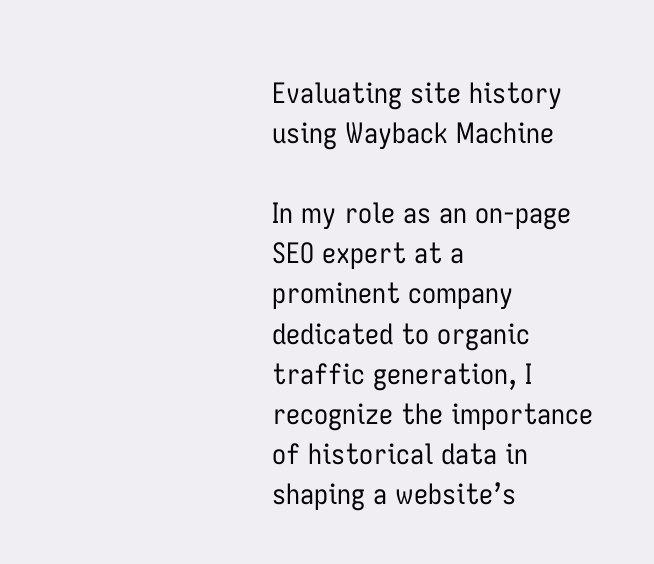Evaluating site history using Wayback Machine

In my role as an on-page SEO expert at a prominent company dedicated to organic traffic generation, I recognize the importance of historical data in shaping a website’s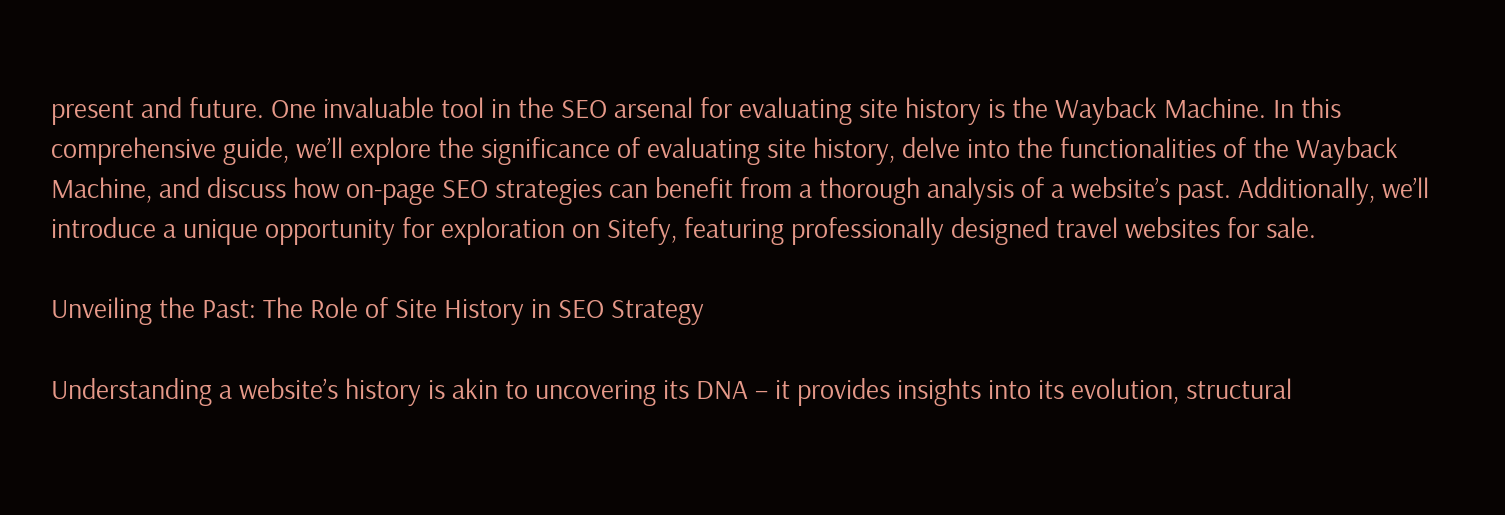present and future. One invaluable tool in the SEO arsenal for evaluating site history is the Wayback Machine. In this comprehensive guide, we’ll explore the significance of evaluating site history, delve into the functionalities of the Wayback Machine, and discuss how on-page SEO strategies can benefit from a thorough analysis of a website’s past. Additionally, we’ll introduce a unique opportunity for exploration on Sitefy, featuring professionally designed travel websites for sale.

Unveiling the Past: The Role of Site History in SEO Strategy

Understanding a website’s history is akin to uncovering its DNA – it provides insights into its evolution, structural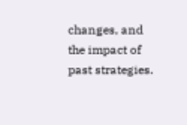changes, and the impact of past strategies.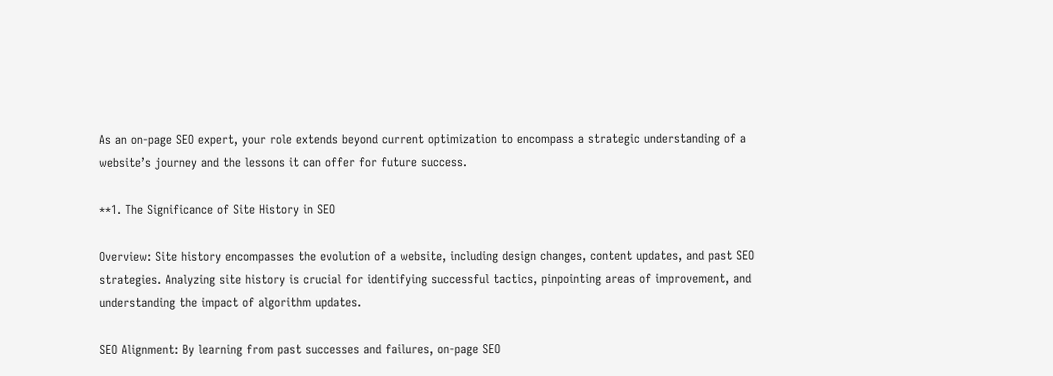As an on-page SEO expert, your role extends beyond current optimization to encompass a strategic understanding of a website’s journey and the lessons it can offer for future success.

**1. The Significance of Site History in SEO

Overview: Site history encompasses the evolution of a website, including design changes, content updates, and past SEO strategies. Analyzing site history is crucial for identifying successful tactics, pinpointing areas of improvement, and understanding the impact of algorithm updates.

SEO Alignment: By learning from past successes and failures, on-page SEO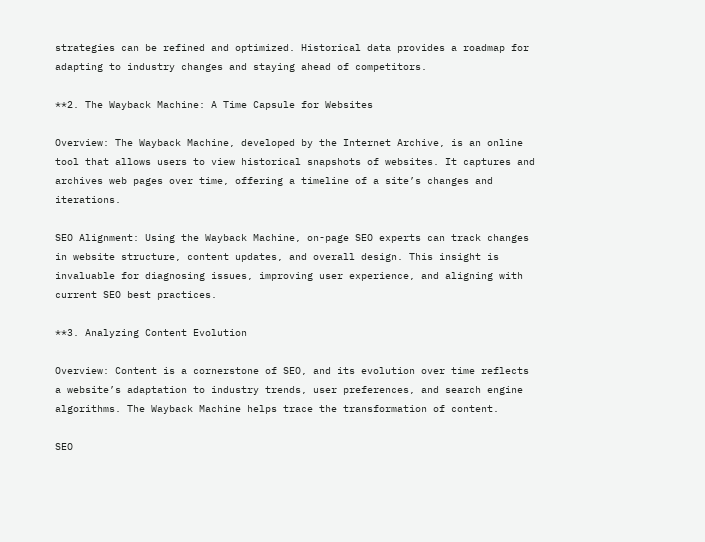strategies can be refined and optimized. Historical data provides a roadmap for adapting to industry changes and staying ahead of competitors.

**2. The Wayback Machine: A Time Capsule for Websites

Overview: The Wayback Machine, developed by the Internet Archive, is an online tool that allows users to view historical snapshots of websites. It captures and archives web pages over time, offering a timeline of a site’s changes and iterations.

SEO Alignment: Using the Wayback Machine, on-page SEO experts can track changes in website structure, content updates, and overall design. This insight is invaluable for diagnosing issues, improving user experience, and aligning with current SEO best practices.

**3. Analyzing Content Evolution

Overview: Content is a cornerstone of SEO, and its evolution over time reflects a website’s adaptation to industry trends, user preferences, and search engine algorithms. The Wayback Machine helps trace the transformation of content.

SEO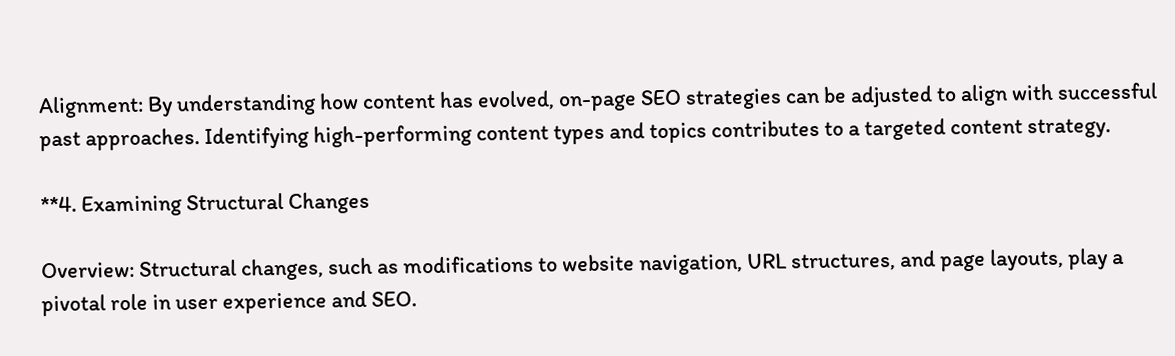Alignment: By understanding how content has evolved, on-page SEO strategies can be adjusted to align with successful past approaches. Identifying high-performing content types and topics contributes to a targeted content strategy.

**4. Examining Structural Changes

Overview: Structural changes, such as modifications to website navigation, URL structures, and page layouts, play a pivotal role in user experience and SEO.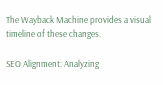The Wayback Machine provides a visual timeline of these changes.

SEO Alignment: Analyzing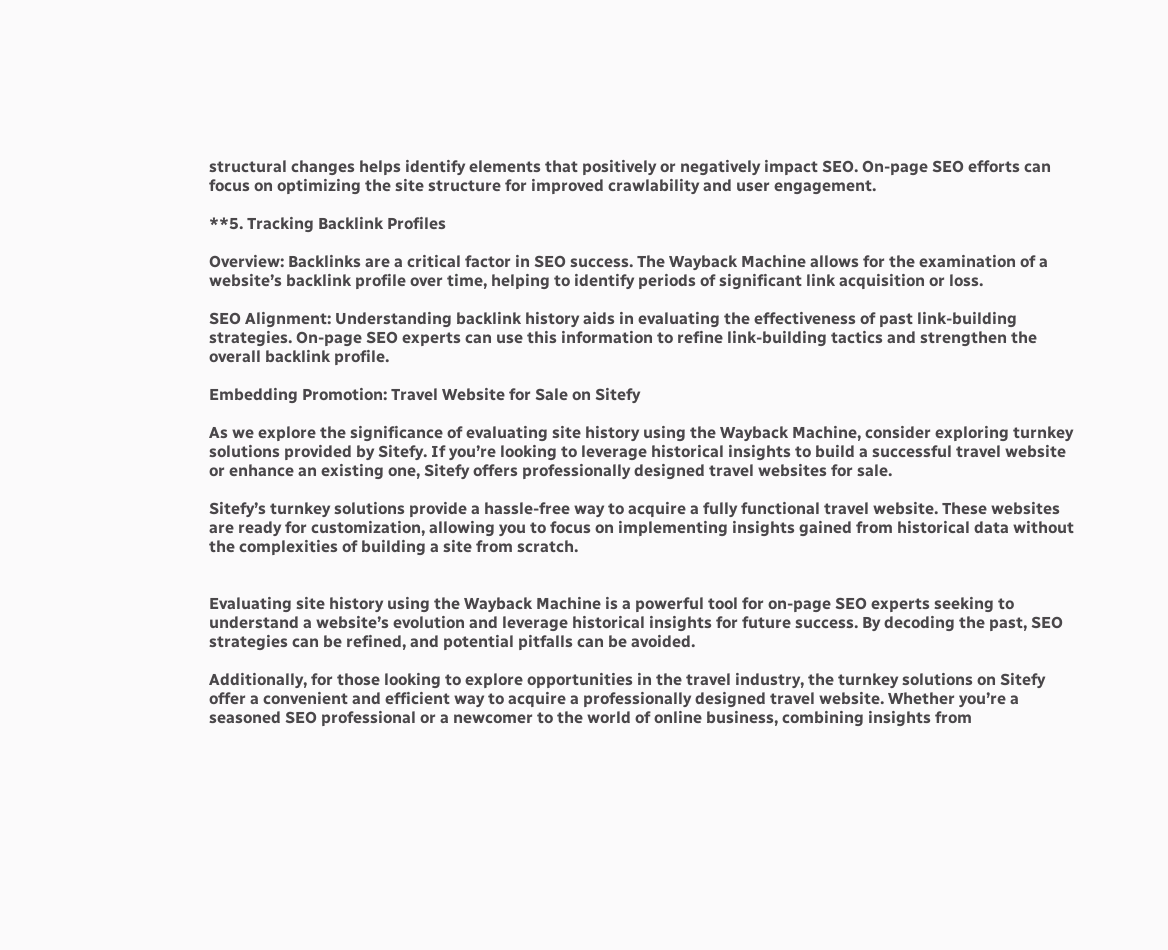structural changes helps identify elements that positively or negatively impact SEO. On-page SEO efforts can focus on optimizing the site structure for improved crawlability and user engagement.

**5. Tracking Backlink Profiles

Overview: Backlinks are a critical factor in SEO success. The Wayback Machine allows for the examination of a website’s backlink profile over time, helping to identify periods of significant link acquisition or loss.

SEO Alignment: Understanding backlink history aids in evaluating the effectiveness of past link-building strategies. On-page SEO experts can use this information to refine link-building tactics and strengthen the overall backlink profile.

Embedding Promotion: Travel Website for Sale on Sitefy

As we explore the significance of evaluating site history using the Wayback Machine, consider exploring turnkey solutions provided by Sitefy. If you’re looking to leverage historical insights to build a successful travel website or enhance an existing one, Sitefy offers professionally designed travel websites for sale.

Sitefy’s turnkey solutions provide a hassle-free way to acquire a fully functional travel website. These websites are ready for customization, allowing you to focus on implementing insights gained from historical data without the complexities of building a site from scratch.


Evaluating site history using the Wayback Machine is a powerful tool for on-page SEO experts seeking to understand a website’s evolution and leverage historical insights for future success. By decoding the past, SEO strategies can be refined, and potential pitfalls can be avoided.

Additionally, for those looking to explore opportunities in the travel industry, the turnkey solutions on Sitefy offer a convenient and efficient way to acquire a professionally designed travel website. Whether you’re a seasoned SEO professional or a newcomer to the world of online business, combining insights from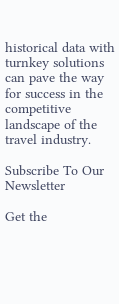historical data with turnkey solutions can pave the way for success in the competitive landscape of the travel industry.

Subscribe To Our Newsletter

Get the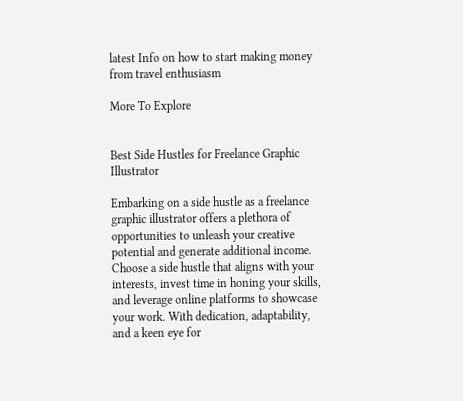latest Info on how to start making money from travel enthusiasm

More To Explore


Best Side Hustles for Freelance Graphic Illustrator

Embarking on a side hustle as a freelance graphic illustrator offers a plethora of opportunities to unleash your creative potential and generate additional income. Choose a side hustle that aligns with your interests, invest time in honing your skills, and leverage online platforms to showcase your work. With dedication, adaptability, and a keen eye for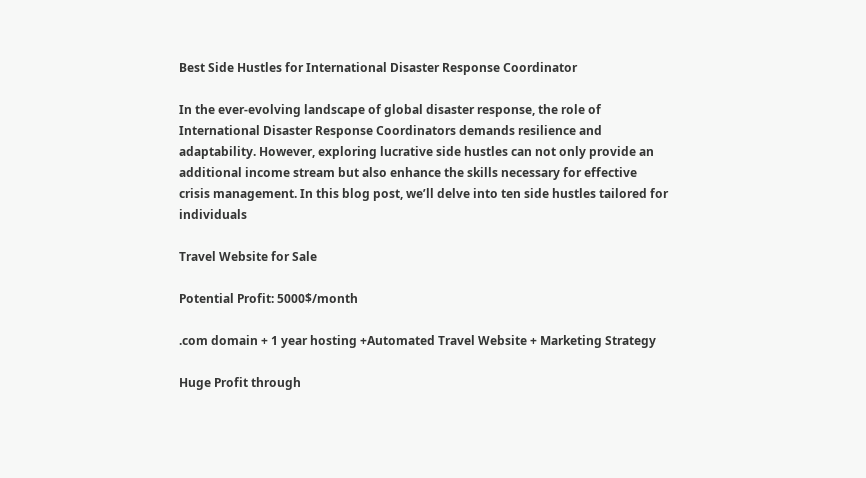Best Side Hustles for International Disaster Response Coordinator

In the ever-evolving landscape of global disaster response, the role of International Disaster Response Coordinators demands resilience and adaptability. However, exploring lucrative side hustles can not only provide an additional income stream but also enhance the skills necessary for effective crisis management. In this blog post, we’ll delve into ten side hustles tailored for individuals

Travel Website for Sale

Potential Profit: 5000$/month

.com domain + 1 year hosting +Automated Travel Website + Marketing Strategy

Huge Profit through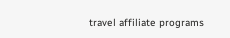travel affiliate programs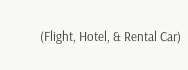(Flight, Hotel, & Rental Car)